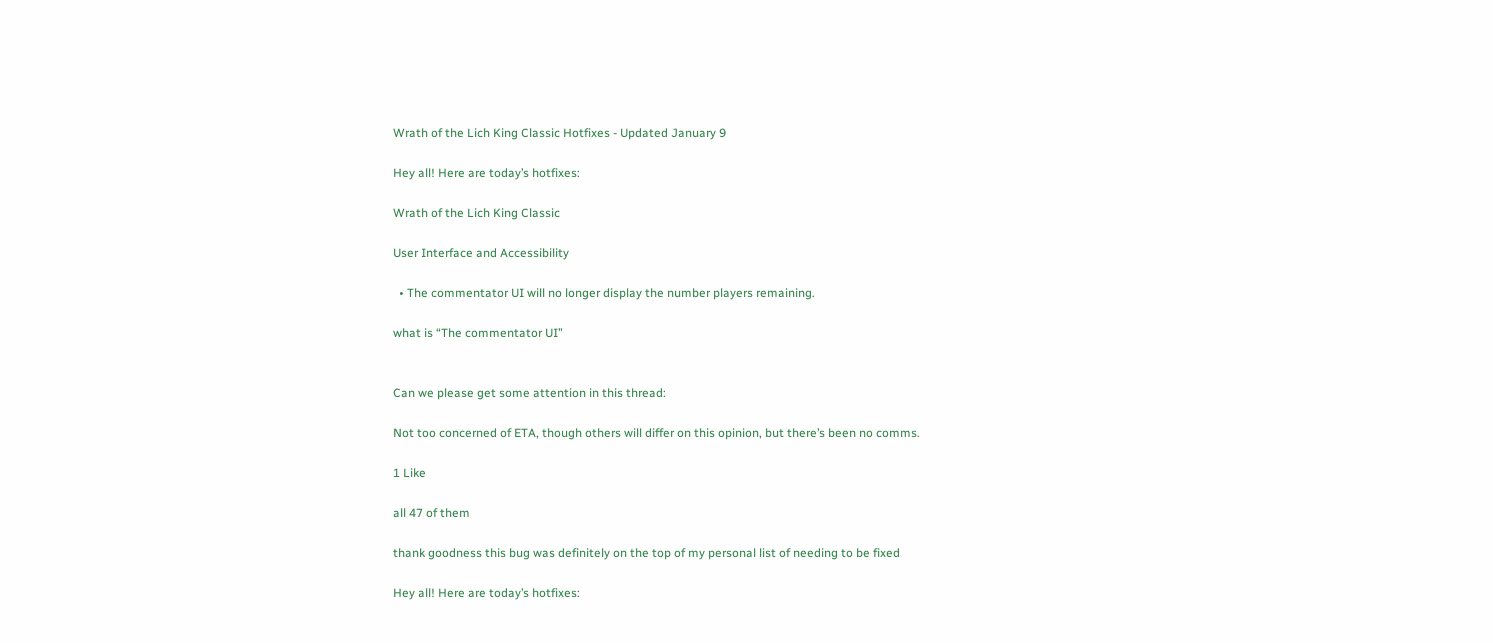Wrath of the Lich King Classic Hotfixes - Updated January 9

Hey all! Here are today’s hotfixes:

Wrath of the Lich King Classic

User Interface and Accessibility

  • The commentator UI will no longer display the number players remaining.

what is “The commentator UI”


Can we please get some attention in this thread:

Not too concerned of ETA, though others will differ on this opinion, but there’s been no comms.

1 Like

all 47 of them

thank goodness this bug was definitely on the top of my personal list of needing to be fixed

Hey all! Here are today’s hotfixes: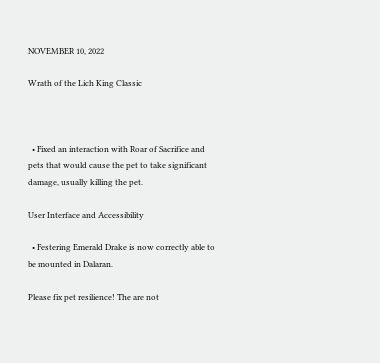NOVEMBER 10, 2022

Wrath of the Lich King Classic



  • Fixed an interaction with Roar of Sacrifice and pets that would cause the pet to take significant damage, usually killing the pet.

User Interface and Accessibility

  • Festering Emerald Drake is now correctly able to be mounted in Dalaran.

Please fix pet resilience! The are not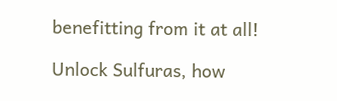benefitting from it at all!

Unlock Sulfuras, how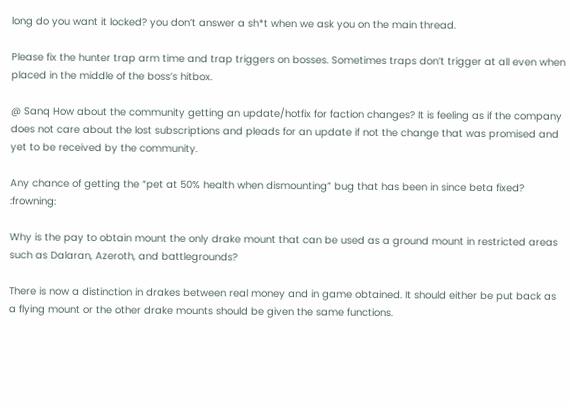long do you want it locked? you don’t answer a sh*t when we ask you on the main thread.

Please fix the hunter trap arm time and trap triggers on bosses. Sometimes traps don’t trigger at all even when placed in the middle of the boss’s hitbox.

@ Sanq How about the community getting an update/hotfix for faction changes? It is feeling as if the company does not care about the lost subscriptions and pleads for an update if not the change that was promised and yet to be received by the community.

Any chance of getting the “pet at 50% health when dismounting” bug that has been in since beta fixed? :frowning:

Why is the pay to obtain mount the only drake mount that can be used as a ground mount in restricted areas such as Dalaran, Azeroth, and battlegrounds?

There is now a distinction in drakes between real money and in game obtained. It should either be put back as a flying mount or the other drake mounts should be given the same functions.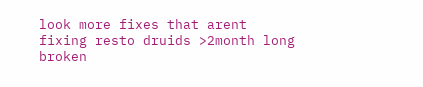look more fixes that arent fixing resto druids >2month long broken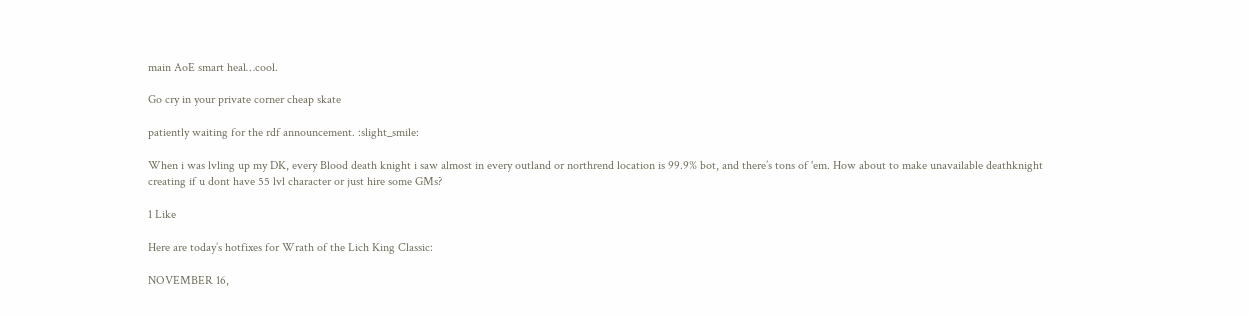main AoE smart heal…cool.

Go cry in your private corner cheap skate

patiently waiting for the rdf announcement. :slight_smile:

When i was lvling up my DK, every Blood death knight i saw almost in every outland or northrend location is 99.9% bot, and there’s tons of 'em. How about to make unavailable deathknight creating if u dont have 55 lvl character or just hire some GMs?

1 Like

Here are today’s hotfixes for Wrath of the Lich King Classic:

NOVEMBER 16,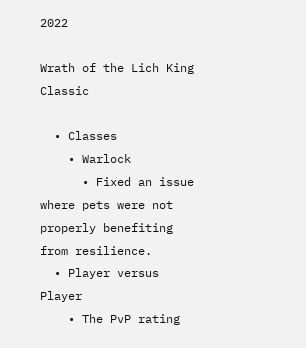2022

Wrath of the Lich King Classic

  • Classes
    • Warlock
      • Fixed an issue where pets were not properly benefiting from resilience.
  • Player versus Player
    • The PvP rating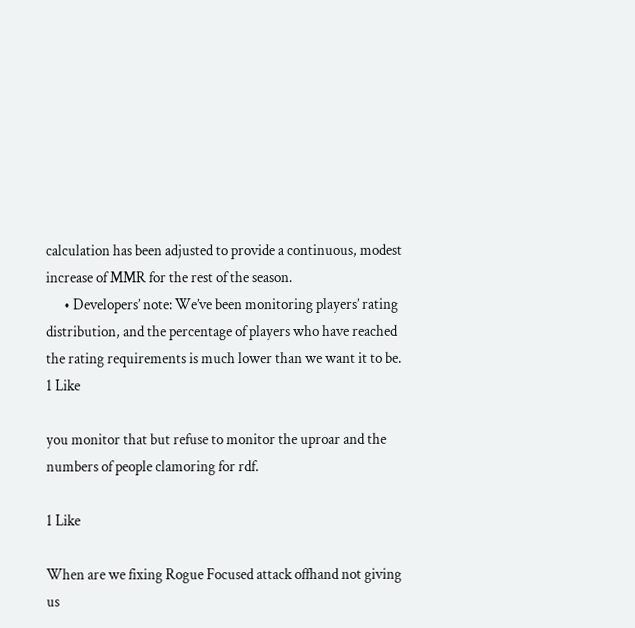calculation has been adjusted to provide a continuous, modest increase of MMR for the rest of the season.
      • Developers’ note: We’ve been monitoring players’ rating distribution, and the percentage of players who have reached the rating requirements is much lower than we want it to be.
1 Like

you monitor that but refuse to monitor the uproar and the numbers of people clamoring for rdf.

1 Like

When are we fixing Rogue Focused attack offhand not giving us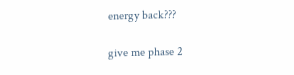energy back???

give me phase 2